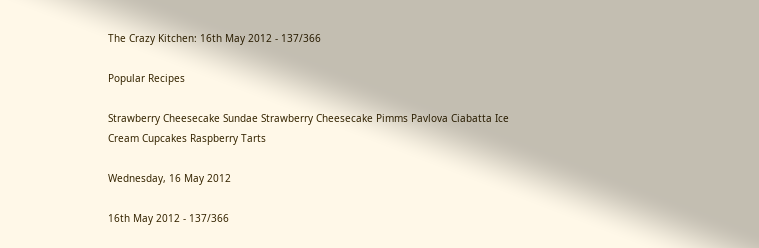The Crazy Kitchen: 16th May 2012 - 137/366

Popular Recipes

Strawberry Cheesecake Sundae Strawberry Cheesecake Pimms Pavlova Ciabatta Ice Cream Cupcakes Raspberry Tarts

Wednesday, 16 May 2012

16th May 2012 - 137/366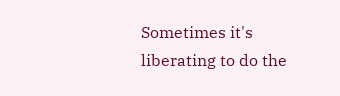Sometimes it's liberating to do the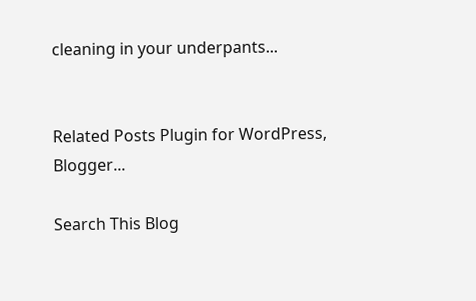cleaning in your underpants...


Related Posts Plugin for WordPress, Blogger...

Search This Blog